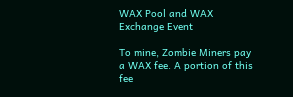WAX Pool and WAX Exchange Event

To mine, Zombie Miners pay a WAX fee. A portion of this fee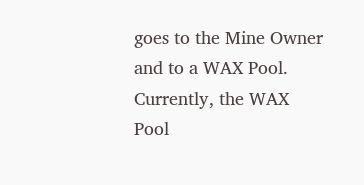goes to the Mine Owner and to a WAX Pool. Currently, the WAX Pool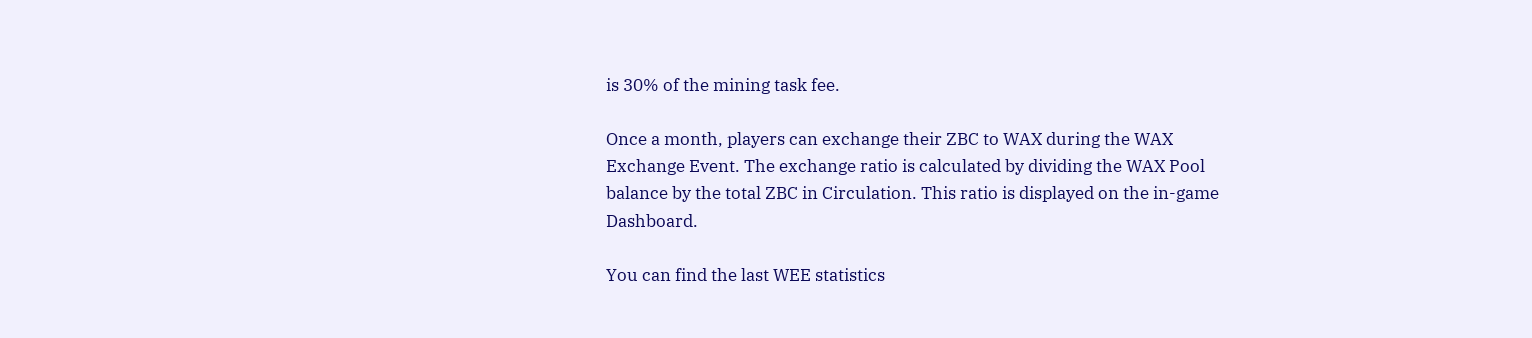is 30% of the mining task fee.

Once a month, players can exchange their ZBC to WAX during the WAX Exchange Event. The exchange ratio is calculated by dividing the WAX Pool balance by the total ZBC in Circulation. This ratio is displayed on the in-game Dashboard.

You can find the last WEE statistics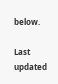below.

Last updated